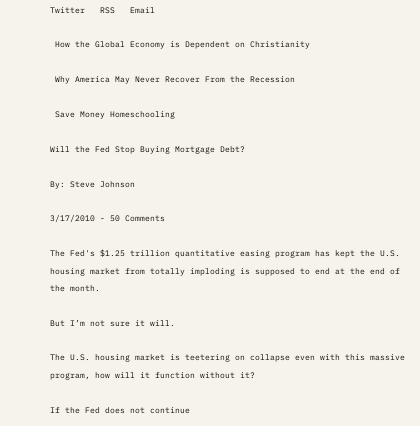Twitter   RSS   Email

 How the Global Economy is Dependent on Christianity

 Why America May Never Recover From the Recession

 Save Money Homeschooling

Will the Fed Stop Buying Mortgage Debt?

By: Steve Johnson

3/17/2010 - 50 Comments

The Fed's $1.25 trillion quantitative easing program has kept the U.S. housing market from totally imploding is supposed to end at the end of the month.

But I’m not sure it will.

The U.S. housing market is teetering on collapse even with this massive program, how will it function without it?

If the Fed does not continue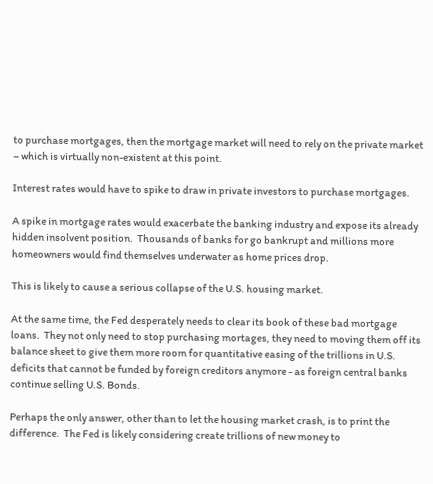to purchase mortgages, then the mortgage market will need to rely on the private market – which is virtually non-existent at this point.

Interest rates would have to spike to draw in private investors to purchase mortgages.

A spike in mortgage rates would exacerbate the banking industry and expose its already hidden insolvent position.  Thousands of banks for go bankrupt and millions more homeowners would find themselves underwater as home prices drop.

This is likely to cause a serious collapse of the U.S. housing market.

At the same time, the Fed desperately needs to clear its book of these bad mortgage loans.  They not only need to stop purchasing mortages, they need to moving them off its balance sheet to give them more room for quantitative easing of the trillions in U.S. deficits that cannot be funded by foreign creditors anymore - as foreign central banks continue selling U.S. Bonds.

Perhaps the only answer, other than to let the housing market crash, is to print the difference.  The Fed is likely considering create trillions of new money to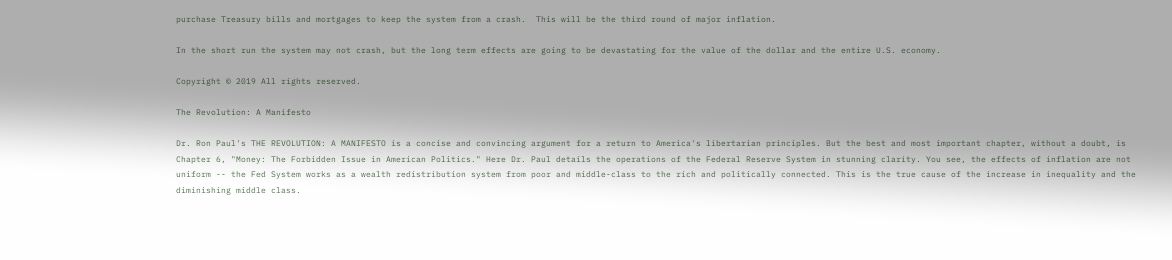purchase Treasury bills and mortgages to keep the system from a crash.  This will be the third round of major inflation.

In the short run the system may not crash, but the long term effects are going to be devastating for the value of the dollar and the entire U.S. economy.

Copyright © 2019 All rights reserved.

The Revolution: A Manifesto

Dr. Ron Paul's THE REVOLUTION: A MANIFESTO is a concise and convincing argument for a return to America's libertarian principles. But the best and most important chapter, without a doubt, is Chapter 6, "Money: The Forbidden Issue in American Politics." Here Dr. Paul details the operations of the Federal Reserve System in stunning clarity. You see, the effects of inflation are not uniform -- the Fed System works as a wealth redistribution system from poor and middle-class to the rich and politically connected. This is the true cause of the increase in inequality and the diminishing middle class.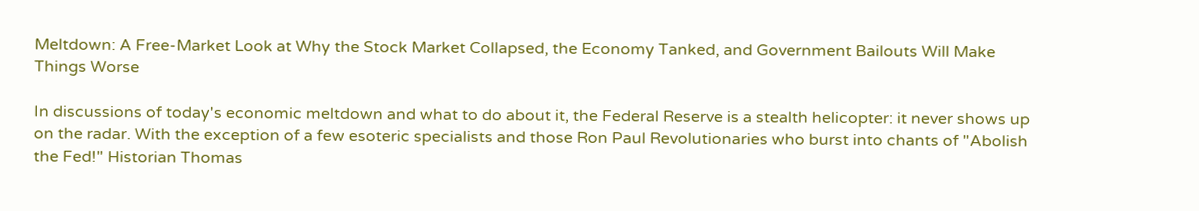Meltdown: A Free-Market Look at Why the Stock Market Collapsed, the Economy Tanked, and Government Bailouts Will Make Things Worse

In discussions of today's economic meltdown and what to do about it, the Federal Reserve is a stealth helicopter: it never shows up on the radar. With the exception of a few esoteric specialists and those Ron Paul Revolutionaries who burst into chants of "Abolish the Fed!" Historian Thomas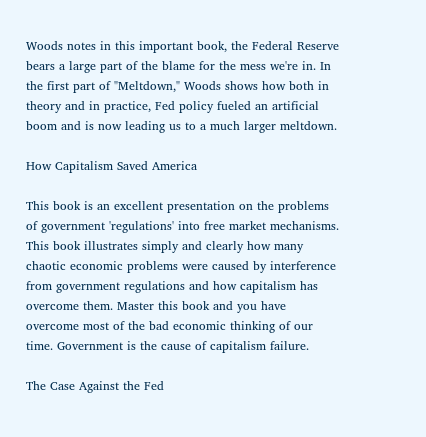Woods notes in this important book, the Federal Reserve bears a large part of the blame for the mess we're in. In the first part of "Meltdown," Woods shows how both in theory and in practice, Fed policy fueled an artificial boom and is now leading us to a much larger meltdown.

How Capitalism Saved America

This book is an excellent presentation on the problems of government 'regulations' into free market mechanisms. This book illustrates simply and clearly how many chaotic economic problems were caused by interference from government regulations and how capitalism has overcome them. Master this book and you have overcome most of the bad economic thinking of our time. Government is the cause of capitalism failure.

The Case Against the Fed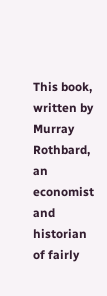This book, written by Murray Rothbard, an economist and historian of fairly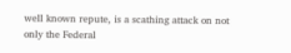well known repute, is a scathing attack on not only the Federal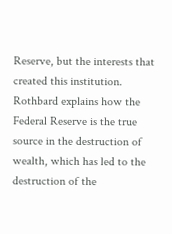Reserve, but the interests that created this institution. Rothbard explains how the Federal Reserve is the true source in the destruction of wealth, which has led to the destruction of the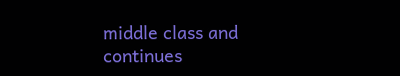middle class and continues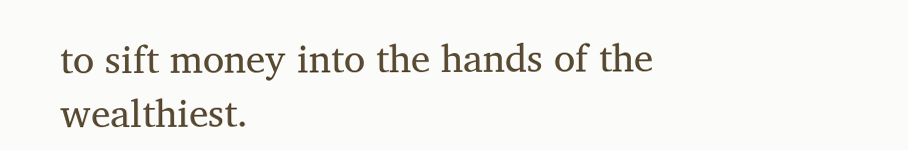to sift money into the hands of the wealthiest.